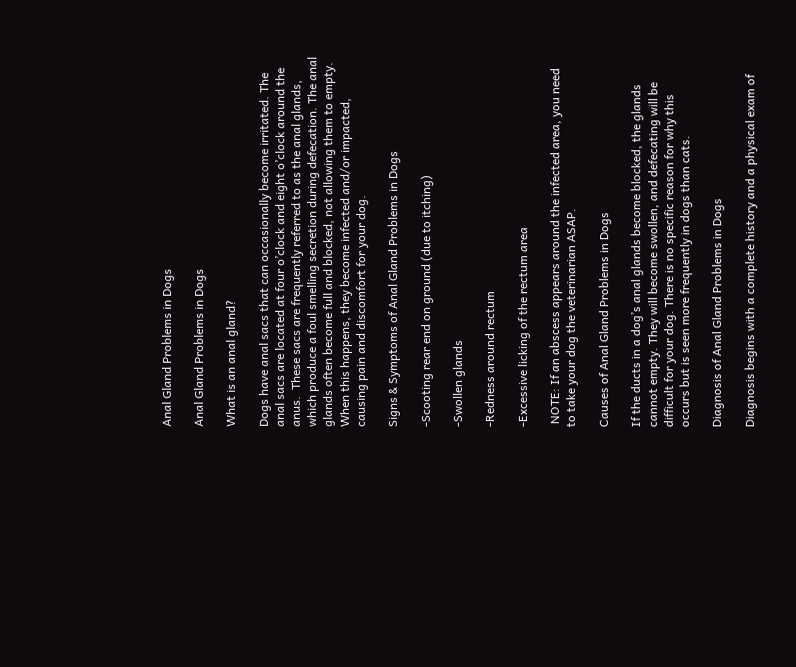Anal Gland Problems in Dogs

Anal Gland Problems in Dogs

What is an anal gland?

Dogs have anal sacs that can occasionally become irritated. The anal sacs are located at four o’clock and eight o’clock around the anus.  These sacs are frequently referred to as the anal glands, which produce a foul smelling secretion during defecation. The anal glands often become full and blocked, not allowing them to empty. When this happens, they become infected and/or impacted, causing pain and discomfort for your dog.

Signs & Symptoms of Anal Gland Problems in Dogs

-Scooting rear end on ground (due to itching)

-Swollen glands

-Redness around rectum

-Excessive licking of the rectum area

 NOTE: If an abscess appears around the infected area, you need to take your dog the veterinarian ASAP.

Causes of Anal Gland Problems in Dogs

If the ducts in a dog’s anal glands become blocked, the glands cannot empty. They will become swollen, and defecating will be difficult for your dog. There is no specific reason for why this occurs but is seen more frequently in dogs than cats.

Diagnosis of Anal Gland Problems in Dogs

Diagnosis begins with a complete history and a physical exam of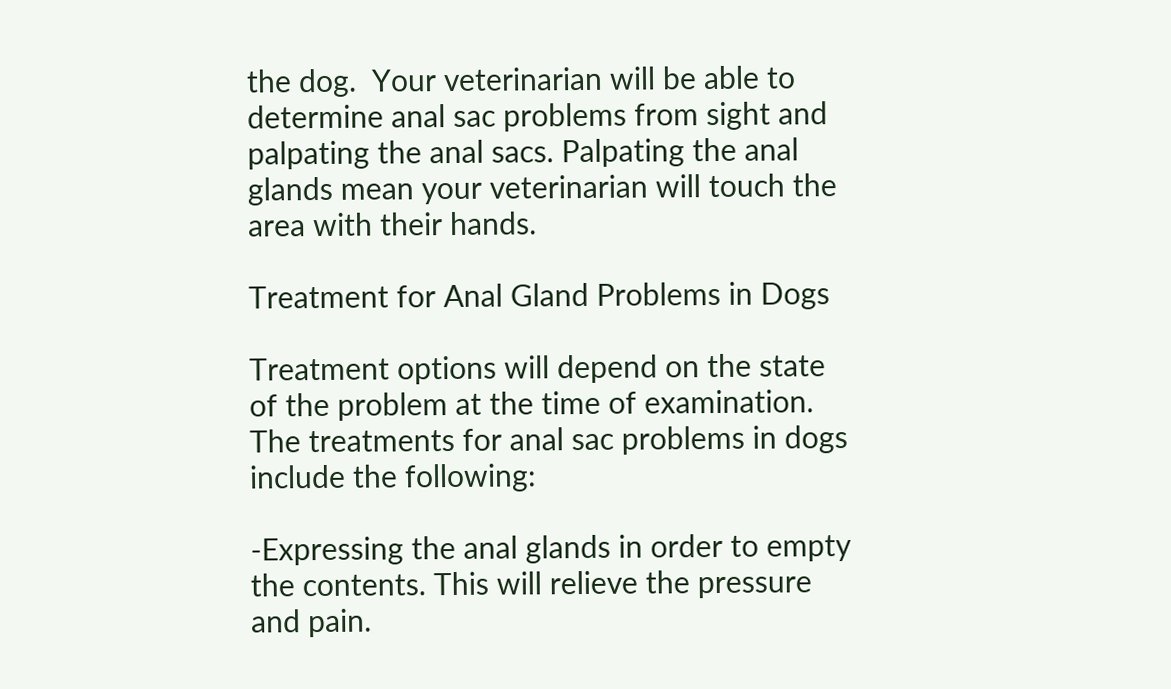the dog.  Your veterinarian will be able to determine anal sac problems from sight and palpating the anal sacs. Palpating the anal glands mean your veterinarian will touch the area with their hands.

Treatment for Anal Gland Problems in Dogs

Treatment options will depend on the state of the problem at the time of examination. The treatments for anal sac problems in dogs include the following:

-Expressing the anal glands in order to empty the contents. This will relieve the pressure and pain.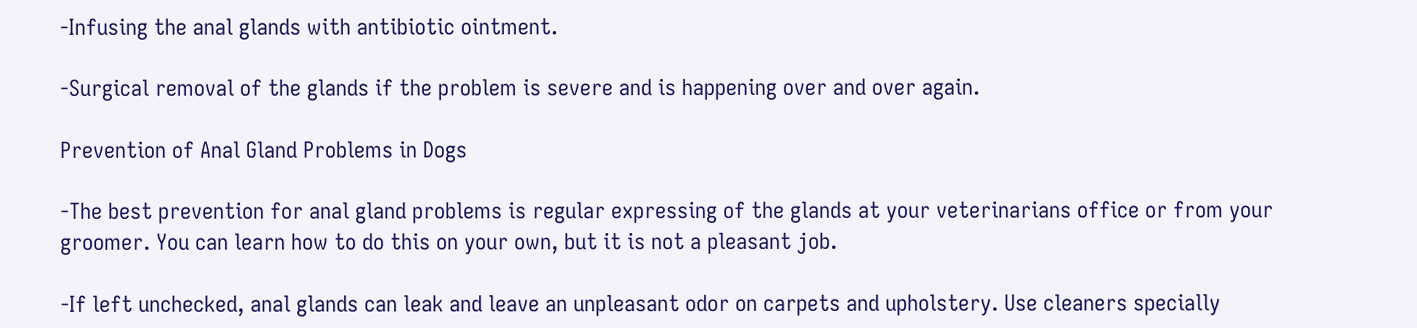-Infusing the anal glands with antibiotic ointment.

-Surgical removal of the glands if the problem is severe and is happening over and over again.

Prevention of Anal Gland Problems in Dogs

-The best prevention for anal gland problems is regular expressing of the glands at your veterinarians office or from your groomer. You can learn how to do this on your own, but it is not a pleasant job.

-If left unchecked, anal glands can leak and leave an unpleasant odor on carpets and upholstery. Use cleaners specially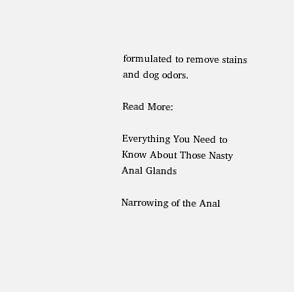formulated to remove stains and dog odors.

Read More:

Everything You Need to Know About Those Nasty Anal Glands

Narrowing of the Anal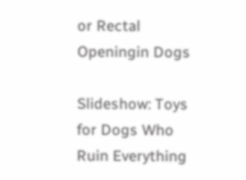or Rectal Openingin Dogs

Slideshow: Toys for Dogs Who Ruin Everything